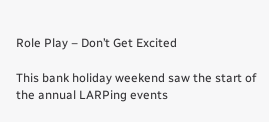Role Play – Don’t Get Excited

This bank holiday weekend saw the start of the annual LARPing events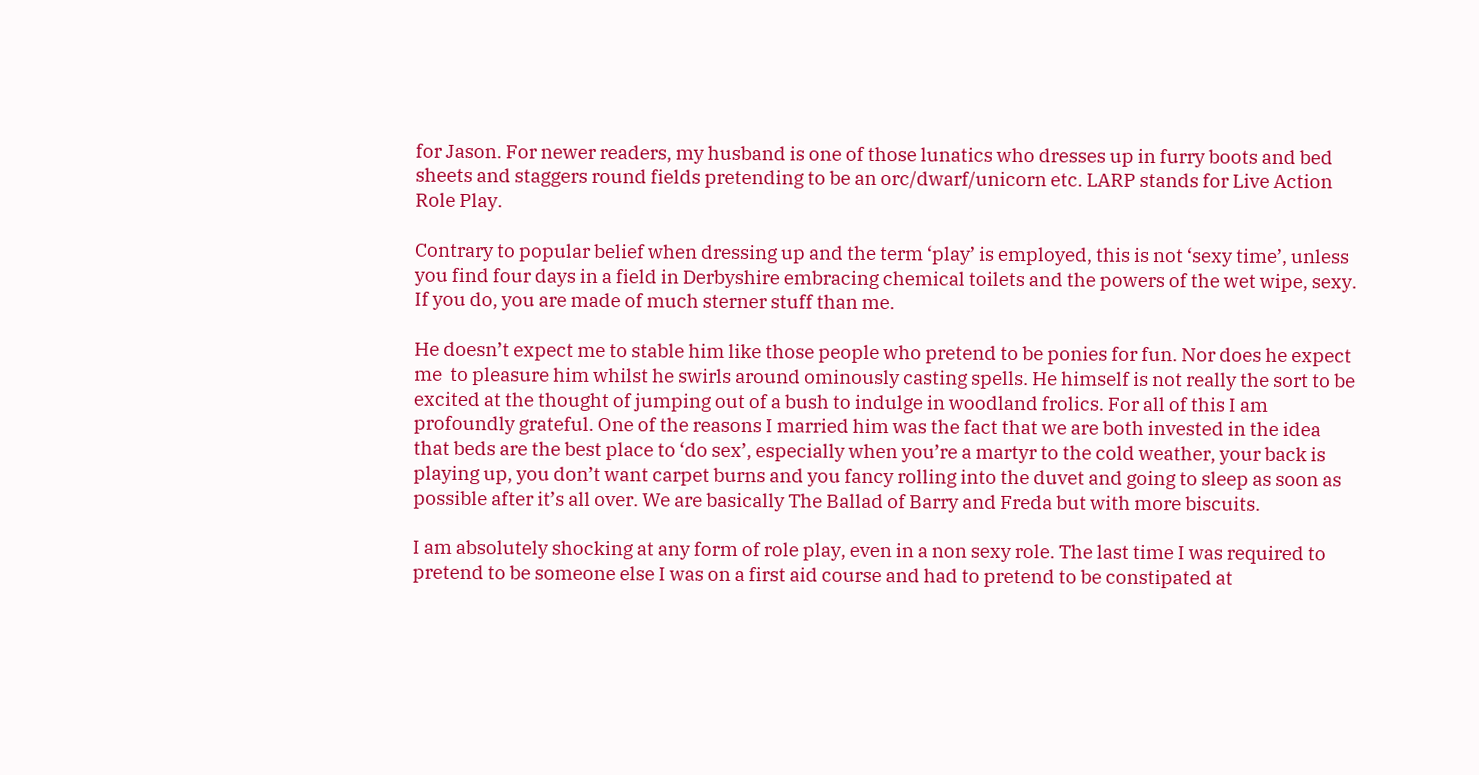for Jason. For newer readers, my husband is one of those lunatics who dresses up in furry boots and bed sheets and staggers round fields pretending to be an orc/dwarf/unicorn etc. LARP stands for Live Action Role Play.

Contrary to popular belief when dressing up and the term ‘play’ is employed, this is not ‘sexy time’, unless you find four days in a field in Derbyshire embracing chemical toilets and the powers of the wet wipe, sexy. If you do, you are made of much sterner stuff than me.

He doesn’t expect me to stable him like those people who pretend to be ponies for fun. Nor does he expect me  to pleasure him whilst he swirls around ominously casting spells. He himself is not really the sort to be excited at the thought of jumping out of a bush to indulge in woodland frolics. For all of this I am profoundly grateful. One of the reasons I married him was the fact that we are both invested in the idea that beds are the best place to ‘do sex’, especially when you’re a martyr to the cold weather, your back is playing up, you don’t want carpet burns and you fancy rolling into the duvet and going to sleep as soon as possible after it’s all over. We are basically The Ballad of Barry and Freda but with more biscuits.

I am absolutely shocking at any form of role play, even in a non sexy role. The last time I was required to pretend to be someone else I was on a first aid course and had to pretend to be constipated at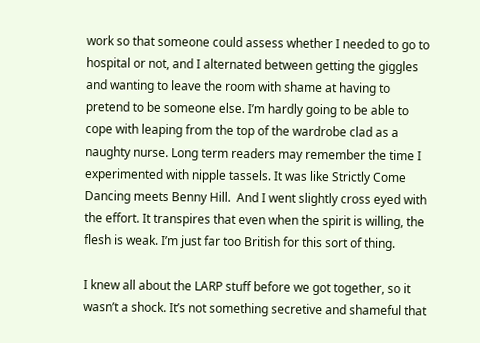work so that someone could assess whether I needed to go to hospital or not, and I alternated between getting the giggles and wanting to leave the room with shame at having to pretend to be someone else. I’m hardly going to be able to cope with leaping from the top of the wardrobe clad as a naughty nurse. Long term readers may remember the time I experimented with nipple tassels. It was like Strictly Come Dancing meets Benny Hill.  And I went slightly cross eyed with the effort. It transpires that even when the spirit is willing, the flesh is weak. I’m just far too British for this sort of thing.

I knew all about the LARP stuff before we got together, so it wasn’t a shock. It’s not something secretive and shameful that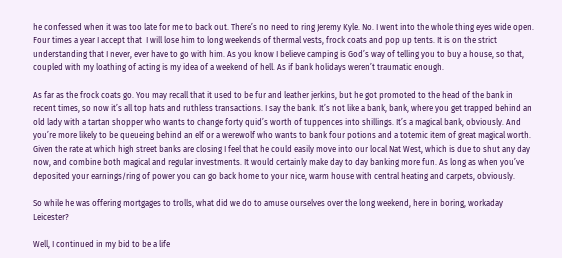he confessed when it was too late for me to back out. There’s no need to ring Jeremy Kyle. No. I went into the whole thing eyes wide open. Four times a year I accept that  I will lose him to long weekends of thermal vests, frock coats and pop up tents. It is on the strict understanding that I never, ever have to go with him. As you know I believe camping is God’s way of telling you to buy a house, so that, coupled with my loathing of acting is my idea of a weekend of hell. As if bank holidays weren’t traumatic enough.

As far as the frock coats go. You may recall that it used to be fur and leather jerkins, but he got promoted to the head of the bank in recent times, so now it’s all top hats and ruthless transactions. I say the bank. It’s not like a bank, bank, where you get trapped behind an old lady with a tartan shopper who wants to change forty quid’s worth of tuppences into shillings. It’s a magical bank, obviously. And you’re more likely to be queueing behind an elf or a werewolf who wants to bank four potions and a totemic item of great magical worth. Given the rate at which high street banks are closing I feel that he could easily move into our local Nat West, which is due to shut any day now, and combine both magical and regular investments. It would certainly make day to day banking more fun. As long as when you’ve deposited your earnings/ring of power you can go back home to your nice, warm house with central heating and carpets, obviously.

So while he was offering mortgages to trolls, what did we do to amuse ourselves over the long weekend, here in boring, workaday Leicester?

Well, I continued in my bid to be a life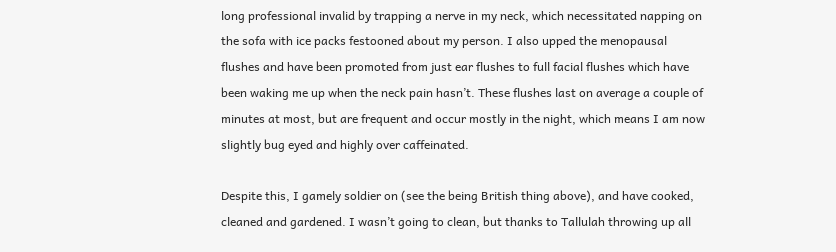long professional invalid by trapping a nerve in my neck, which necessitated napping on the sofa with ice packs festooned about my person. I also upped the menopausal flushes and have been promoted from just ear flushes to full facial flushes which have been waking me up when the neck pain hasn’t. These flushes last on average a couple of minutes at most, but are frequent and occur mostly in the night, which means I am now slightly bug eyed and highly over caffeinated.

Despite this, I gamely soldier on (see the being British thing above), and have cooked, cleaned and gardened. I wasn’t going to clean, but thanks to Tallulah throwing up all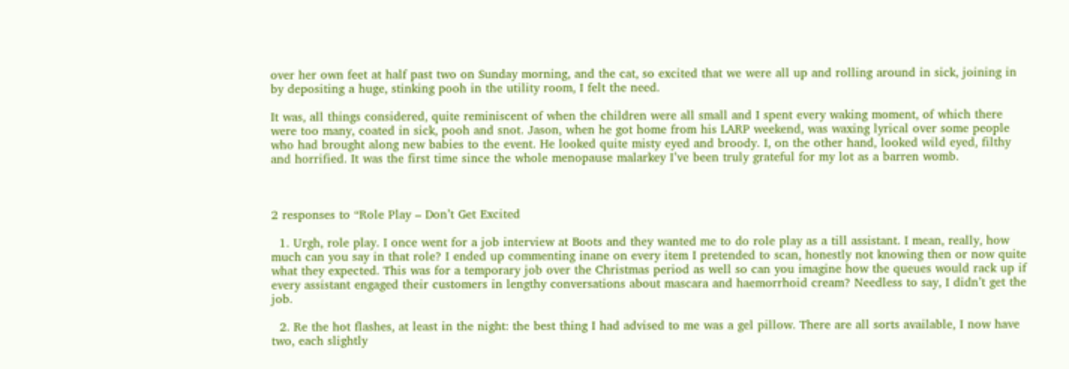over her own feet at half past two on Sunday morning, and the cat, so excited that we were all up and rolling around in sick, joining in by depositing a huge, stinking pooh in the utility room, I felt the need.

It was, all things considered, quite reminiscent of when the children were all small and I spent every waking moment, of which there were too many, coated in sick, pooh and snot. Jason, when he got home from his LARP weekend, was waxing lyrical over some people who had brought along new babies to the event. He looked quite misty eyed and broody. I, on the other hand, looked wild eyed, filthy and horrified. It was the first time since the whole menopause malarkey I’ve been truly grateful for my lot as a barren womb.



2 responses to “Role Play – Don’t Get Excited

  1. Urgh, role play. I once went for a job interview at Boots and they wanted me to do role play as a till assistant. I mean, really, how much can you say in that role? I ended up commenting inane on every item I pretended to scan, honestly not knowing then or now quite what they expected. This was for a temporary job over the Christmas period as well so can you imagine how the queues would rack up if every assistant engaged their customers in lengthy conversations about mascara and haemorrhoid cream? Needless to say, I didn’t get the job.

  2. Re the hot flashes, at least in the night: the best thing I had advised to me was a gel pillow. There are all sorts available, I now have two, each slightly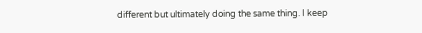different but ultimately doing the same thing. I keep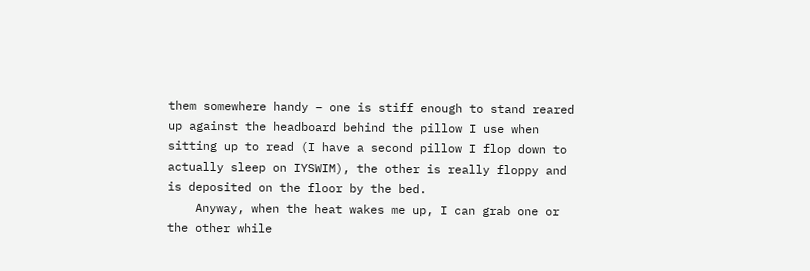them somewhere handy – one is stiff enough to stand reared up against the headboard behind the pillow I use when sitting up to read (I have a second pillow I flop down to actually sleep on IYSWIM), the other is really floppy and is deposited on the floor by the bed.
    Anyway, when the heat wakes me up, I can grab one or the other while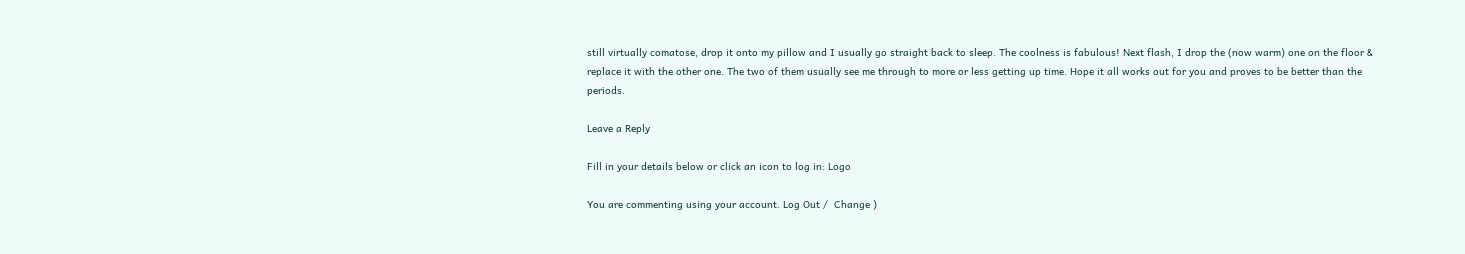still virtually comatose, drop it onto my pillow and I usually go straight back to sleep. The coolness is fabulous! Next flash, I drop the (now warm) one on the floor & replace it with the other one. The two of them usually see me through to more or less getting up time. Hope it all works out for you and proves to be better than the periods.

Leave a Reply

Fill in your details below or click an icon to log in: Logo

You are commenting using your account. Log Out /  Change )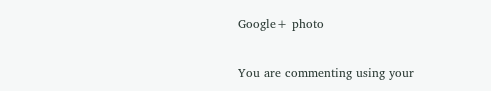Google+ photo

You are commenting using your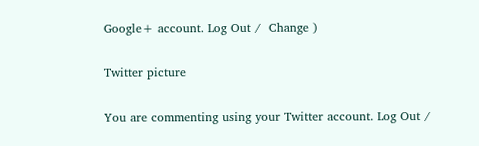Google+ account. Log Out /  Change )

Twitter picture

You are commenting using your Twitter account. Log Out /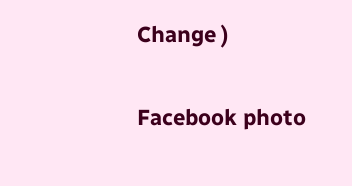Change )

Facebook photo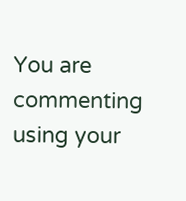You are commenting using your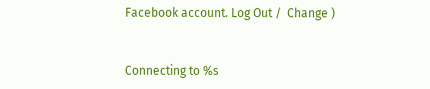Facebook account. Log Out /  Change )


Connecting to %s